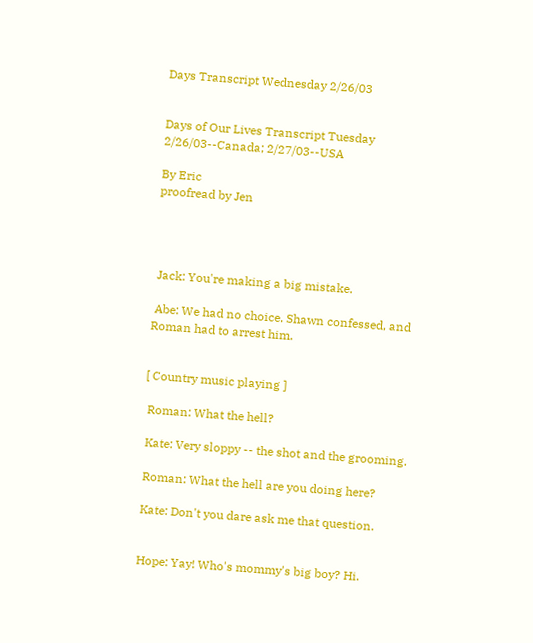Days Transcript Wednesday 2/26/03


Days of Our Lives Transcript Tuesday  2/26/03--Canada; 2/27/03--USA

By Eric
proofread by Jen




 Jack: You're making a big mistake.

 Abe: We had no choice. Shawn confessed, and Roman had to arrest him.


[ Country music playing ]

 Roman: What the hell?

 Kate: Very sloppy -- the shot and the grooming.

 Roman: What the hell are you doing here?

 Kate: Don't you dare ask me that question.


 Hope: Yay! Who's mommy's big boy? Hi.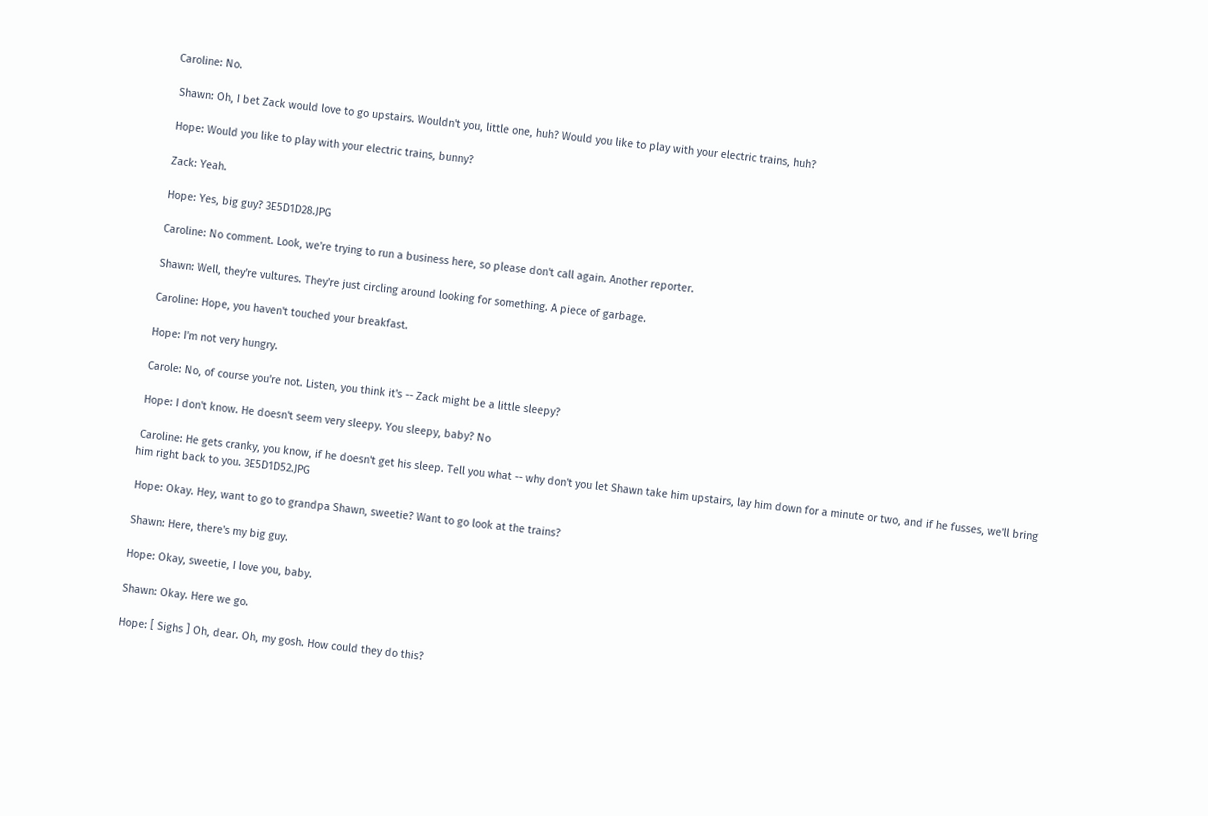Caroline: No.

 Shawn: Oh, I bet Zack would love to go upstairs. Wouldn't you, little one, huh? Would you like to play with your electric trains, huh?

 Hope: Would you like to play with your electric trains, bunny?

 Zack: Yeah.

 Hope: Yes, big guy? 3E5D1D28.JPG

 Caroline: No comment. Look, we're trying to run a business here, so please don't call again. Another reporter.

 Shawn: Well, they're vultures. They're just circling around looking for something. A piece of garbage.

 Caroline: Hope, you haven't touched your breakfast.

 Hope: I'm not very hungry.

 Carole: No, of course you're not. Listen, you think it's -- Zack might be a little sleepy?

 Hope: I don't know. He doesn't seem very sleepy. You sleepy, baby? No

 Caroline: He gets cranky, you know, if he doesn't get his sleep. Tell you what -- why don't you let Shawn take him upstairs, lay him down for a minute or two, and if he fusses, we'll bring him right back to you. 3E5D1D52.JPG

 Hope: Okay. Hey, want to go to grandpa Shawn, sweetie? Want to go look at the trains?

 Shawn: Here, there's my big guy.

 Hope: Okay, sweetie, I love you, baby.

 Shawn: Okay. Here we go.

 Hope: [ Sighs ] Oh, dear. Oh, my gosh. How could they do this?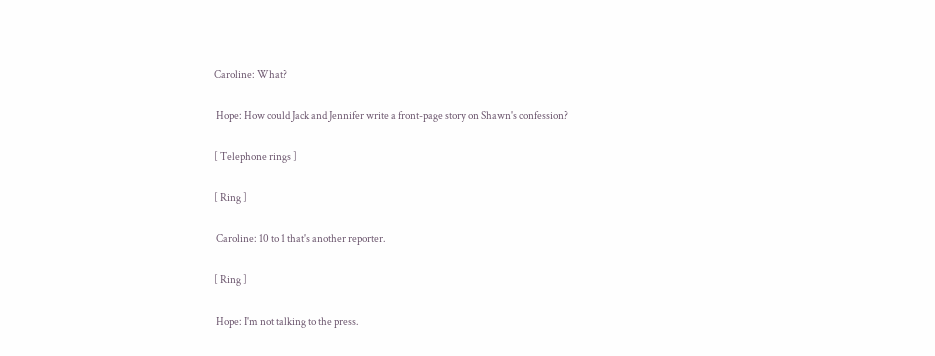Caroline: What?

 Hope: How could Jack and Jennifer write a front-page story on Shawn's confession?

[ Telephone rings ]

[ Ring ]

 Caroline: 10 to 1 that's another reporter.

[ Ring ]

 Hope: I'm not talking to the press.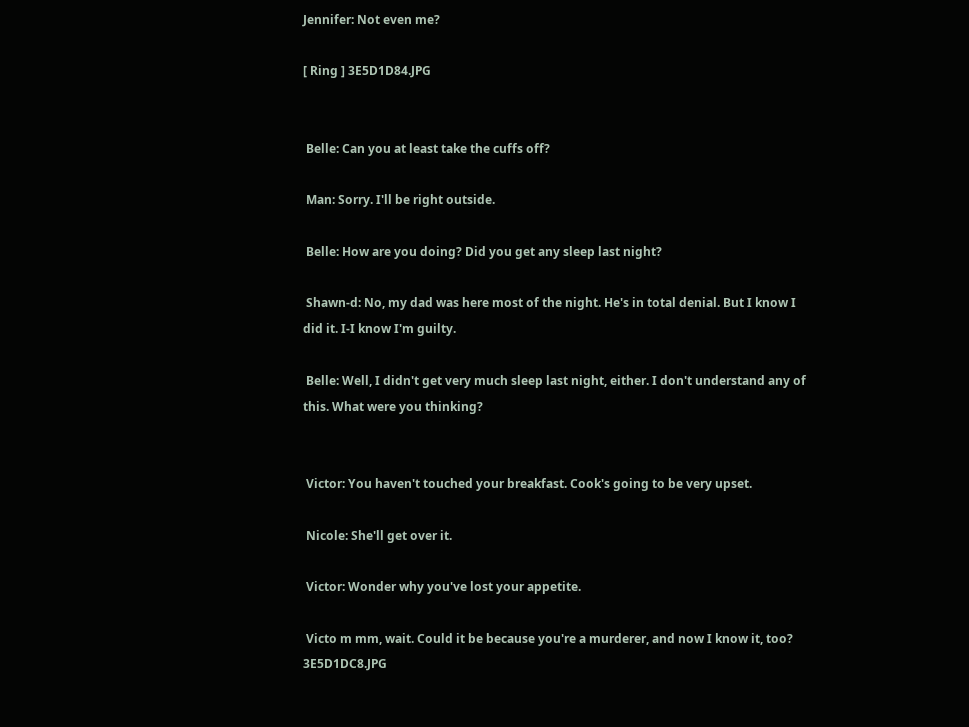Jennifer: Not even me?

[ Ring ] 3E5D1D84.JPG


 Belle: Can you at least take the cuffs off?

 Man: Sorry. I'll be right outside.

 Belle: How are you doing? Did you get any sleep last night?

 Shawn-d: No, my dad was here most of the night. He's in total denial. But I know I did it. I-I know I'm guilty.

 Belle: Well, I didn't get very much sleep last night, either. I don't understand any of this. What were you thinking?


 Victor: You haven't touched your breakfast. Cook's going to be very upset.

 Nicole: She'll get over it.

 Victor: Wonder why you've lost your appetite.

 Victo m mm, wait. Could it be because you're a murderer, and now I know it, too? 3E5D1DC8.JPG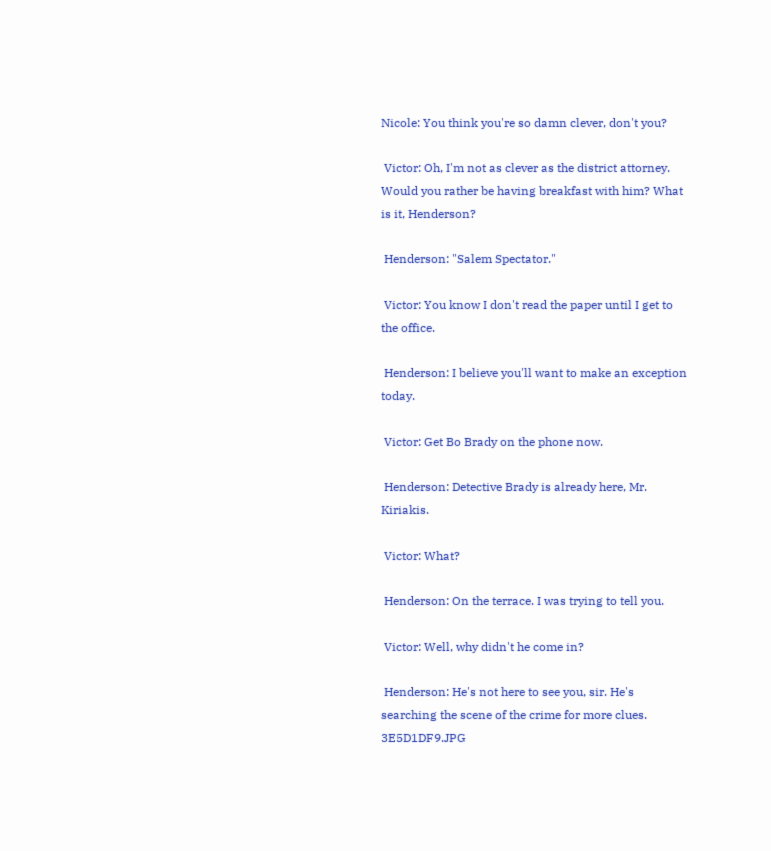Nicole: You think you're so damn clever, don't you?

 Victor: Oh, I'm not as clever as the district attorney. Would you rather be having breakfast with him? What is it, Henderson?

 Henderson: "Salem Spectator."

 Victor: You know I don't read the paper until I get to the office.

 Henderson: I believe you'll want to make an exception today.

 Victor: Get Bo Brady on the phone now.

 Henderson: Detective Brady is already here, Mr. Kiriakis.

 Victor: What?

 Henderson: On the terrace. I was trying to tell you.

 Victor: Well, why didn't he come in?

 Henderson: He's not here to see you, sir. He's searching the scene of the crime for more clues. 3E5D1DF9.JPG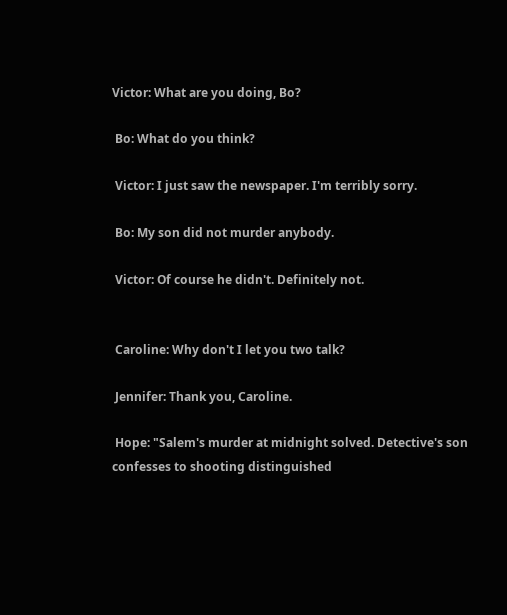Victor: What are you doing, Bo?

 Bo: What do you think?

 Victor: I just saw the newspaper. I'm terribly sorry.

 Bo: My son did not murder anybody.

 Victor: Of course he didn't. Definitely not.


 Caroline: Why don't I let you two talk?

 Jennifer: Thank you, Caroline.

 Hope: "Salem's murder at midnight solved. Detective's son confesses to shooting distinguished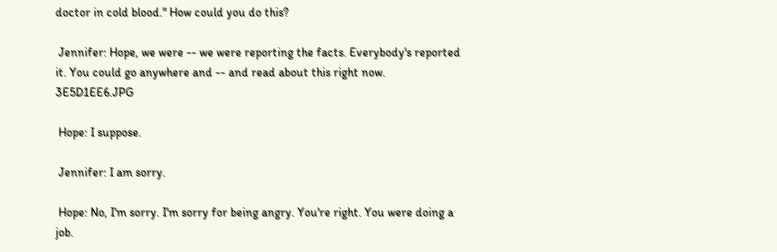doctor in cold blood." How could you do this?

 Jennifer: Hope, we were -- we were reporting the facts. Everybody's reported it. You could go anywhere and -- and read about this right now. 3E5D1EE6.JPG

 Hope: I suppose.

 Jennifer: I am sorry.

 Hope: No, I'm sorry. I'm sorry for being angry. You're right. You were doing a job.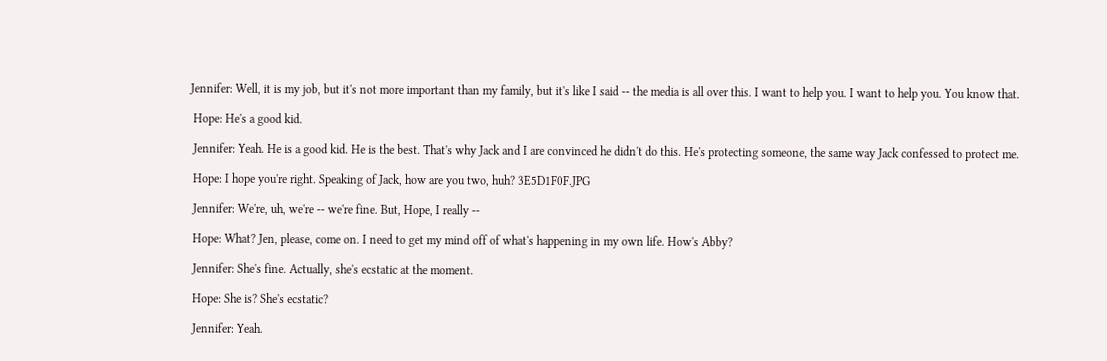Jennifer: Well, it is my job, but it's not more important than my family, but it's like I said -- the media is all over this. I want to help you. I want to help you. You know that.

 Hope: He's a good kid.

 Jennifer: Yeah. He is a good kid. He is the best. That's why Jack and I are convinced he didn't do this. He's protecting someone, the same way Jack confessed to protect me.

 Hope: I hope you're right. Speaking of Jack, how are you two, huh? 3E5D1F0F.JPG

 Jennifer: We're, uh, we're -- we're fine. But, Hope, I really --

 Hope: What? Jen, please, come on. I need to get my mind off of what's happening in my own life. How's Abby?

 Jennifer: She's fine. Actually, she's ecstatic at the moment.

 Hope: She is? She's ecstatic?

 Jennifer: Yeah.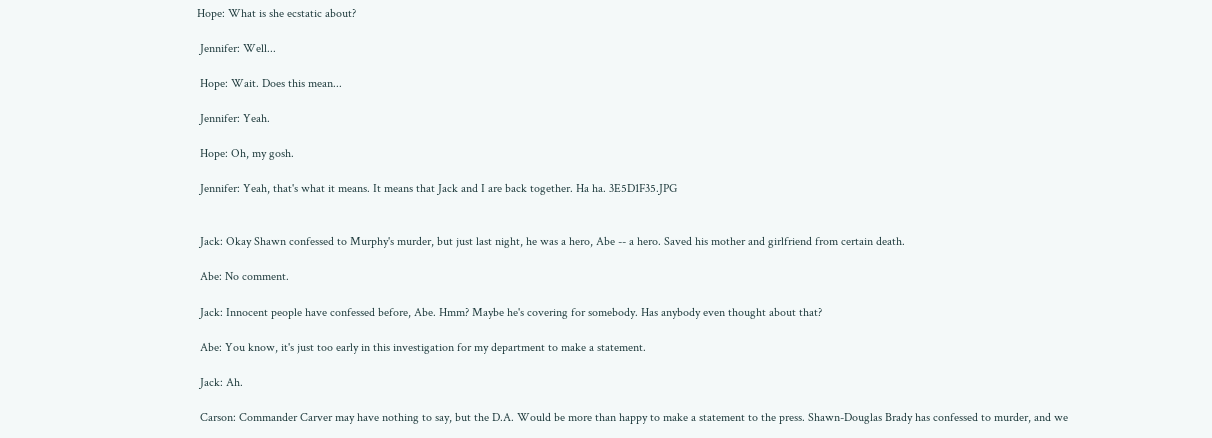Hope: What is she ecstatic about?

 Jennifer: Well...

 Hope: Wait. Does this mean...

 Jennifer: Yeah.

 Hope: Oh, my gosh.

 Jennifer: Yeah, that's what it means. It means that Jack and I are back together. Ha ha. 3E5D1F35.JPG


 Jack: Okay Shawn confessed to Murphy's murder, but just last night, he was a hero, Abe -- a hero. Saved his mother and girlfriend from certain death.

 Abe: No comment.

 Jack: Innocent people have confessed before, Abe. Hmm? Maybe he's covering for somebody. Has anybody even thought about that?

 Abe: You know, it's just too early in this investigation for my department to make a statement.

 Jack: Ah.

 Carson: Commander Carver may have nothing to say, but the D.A. Would be more than happy to make a statement to the press. Shawn-Douglas Brady has confessed to murder, and we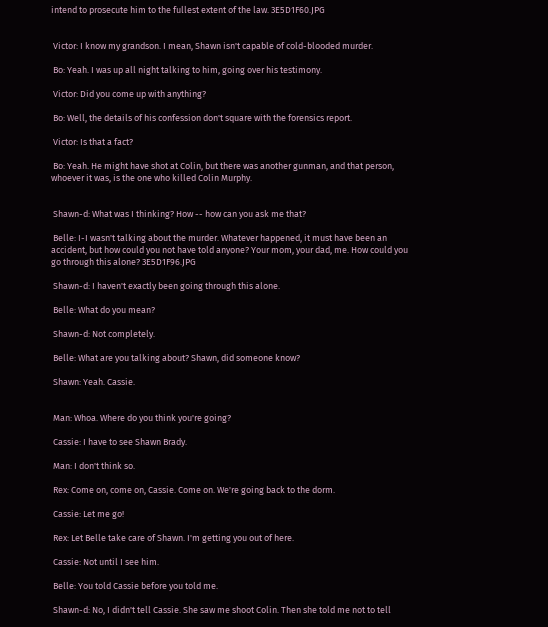intend to prosecute him to the fullest extent of the law. 3E5D1F60.JPG


 Victor: I know my grandson. I mean, Shawn isn't capable of cold-blooded murder.

 Bo: Yeah. I was up all night talking to him, going over his testimony.

 Victor: Did you come up with anything?

 Bo: Well, the details of his confession don't square with the forensics report.

 Victor: Is that a fact?

 Bo: Yeah. He might have shot at Colin, but there was another gunman, and that person, whoever it was, is the one who killed Colin Murphy.


 Shawn-d: What was I thinking? How -- how can you ask me that?

 Belle: I-I wasn't talking about the murder. Whatever happened, it must have been an accident, but how could you not have told anyone? Your mom, your dad, me. How could you go through this alone? 3E5D1F96.JPG

 Shawn-d: I haven't exactly been going through this alone.

 Belle: What do you mean?

 Shawn-d: Not completely.

 Belle: What are you talking about? Shawn, did someone know?

 Shawn: Yeah. Cassie.


 Man: Whoa. Where do you think you're going?

 Cassie: I have to see Shawn Brady.

 Man: I don't think so.

 Rex: Come on, come on, Cassie. Come on. We're going back to the dorm.

 Cassie: Let me go!

 Rex: Let Belle take care of Shawn. I'm getting you out of here.

 Cassie: Not until I see him.

 Belle: You told Cassie before you told me.

 Shawn-d: No, I didn't tell Cassie. She saw me shoot Colin. Then she told me not to tell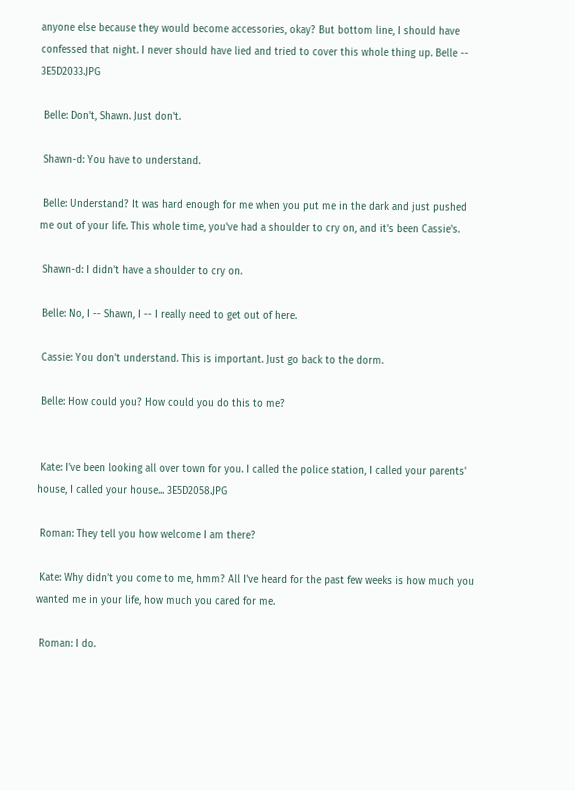anyone else because they would become accessories, okay? But bottom line, I should have confessed that night. I never should have lied and tried to cover this whole thing up. Belle -- 3E5D2033.JPG

 Belle: Don't, Shawn. Just don't.

 Shawn-d: You have to understand.

 Belle: Understand? It was hard enough for me when you put me in the dark and just pushed me out of your life. This whole time, you've had a shoulder to cry on, and it's been Cassie's.

 Shawn-d: I didn't have a shoulder to cry on.

 Belle: No, I -- Shawn, I -- I really need to get out of here.

 Cassie: You don't understand. This is important. Just go back to the dorm.

 Belle: How could you? How could you do this to me?


 Kate: I've been looking all over town for you. I called the police station, I called your parents' house, I called your house... 3E5D2058.JPG

 Roman: They tell you how welcome I am there?

 Kate: Why didn't you come to me, hmm? All I've heard for the past few weeks is how much you wanted me in your life, how much you cared for me.

 Roman: I do.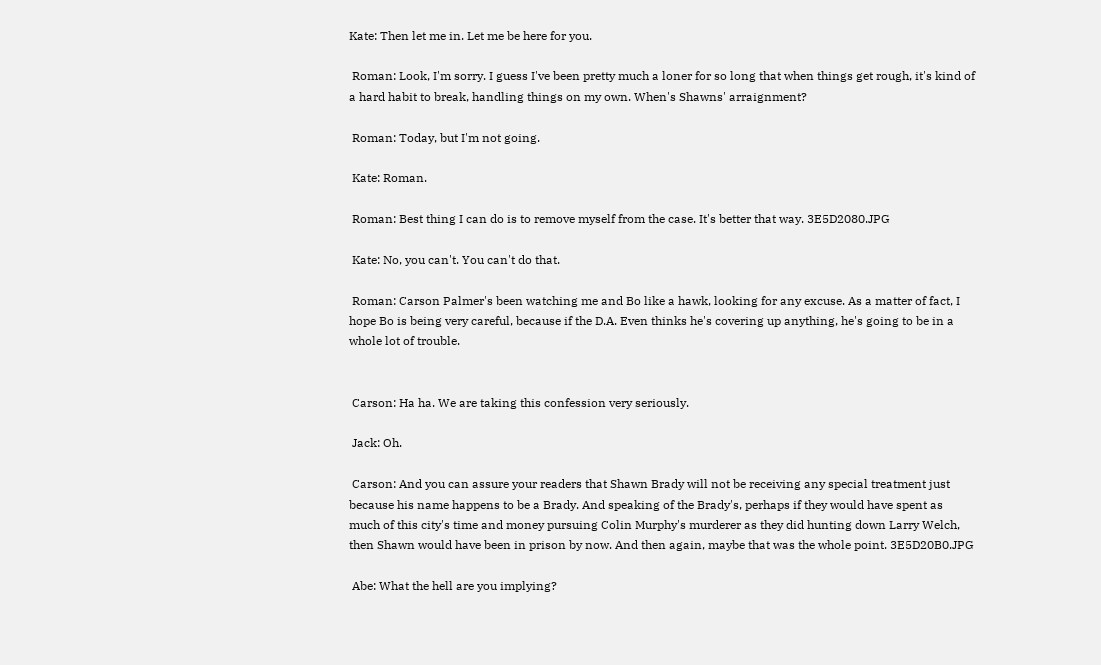Kate: Then let me in. Let me be here for you.

 Roman: Look, I'm sorry. I guess I've been pretty much a loner for so long that when things get rough, it's kind of a hard habit to break, handling things on my own. When's Shawns' arraignment?

 Roman: Today, but I'm not going.

 Kate: Roman.

 Roman: Best thing I can do is to remove myself from the case. It's better that way. 3E5D2080.JPG

 Kate: No, you can't. You can't do that.

 Roman: Carson Palmer's been watching me and Bo like a hawk, looking for any excuse. As a matter of fact, I hope Bo is being very careful, because if the D.A. Even thinks he's covering up anything, he's going to be in a whole lot of trouble.


 Carson: Ha ha. We are taking this confession very seriously.

 Jack: Oh.

 Carson: And you can assure your readers that Shawn Brady will not be receiving any special treatment just because his name happens to be a Brady. And speaking of the Brady's, perhaps if they would have spent as much of this city's time and money pursuing Colin Murphy's murderer as they did hunting down Larry Welch, then Shawn would have been in prison by now. And then again, maybe that was the whole point. 3E5D20B0.JPG

 Abe: What the hell are you implying?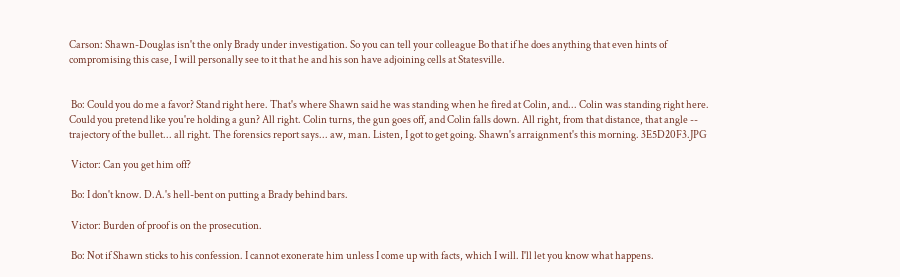Carson: Shawn-Douglas isn't the only Brady under investigation. So you can tell your colleague Bo that if he does anything that even hints of compromising this case, I will personally see to it that he and his son have adjoining cells at Statesville.


 Bo: Could you do me a favor? Stand right here. That's where Shawn said he was standing when he fired at Colin, and... Colin was standing right here. Could you pretend like you're holding a gun? All right. Colin turns, the gun goes off, and Colin falls down. All right, from that distance, that angle -- trajectory of the bullet... all right. The forensics report says... aw, man. Listen, I got to get going. Shawn's arraignment's this morning. 3E5D20F3.JPG

 Victor: Can you get him off?

 Bo: I don't know. D.A.'s hell-bent on putting a Brady behind bars.

 Victor: Burden of proof is on the prosecution.

 Bo: Not if Shawn sticks to his confession. I cannot exonerate him unless I come up with facts, which I will. I'll let you know what happens.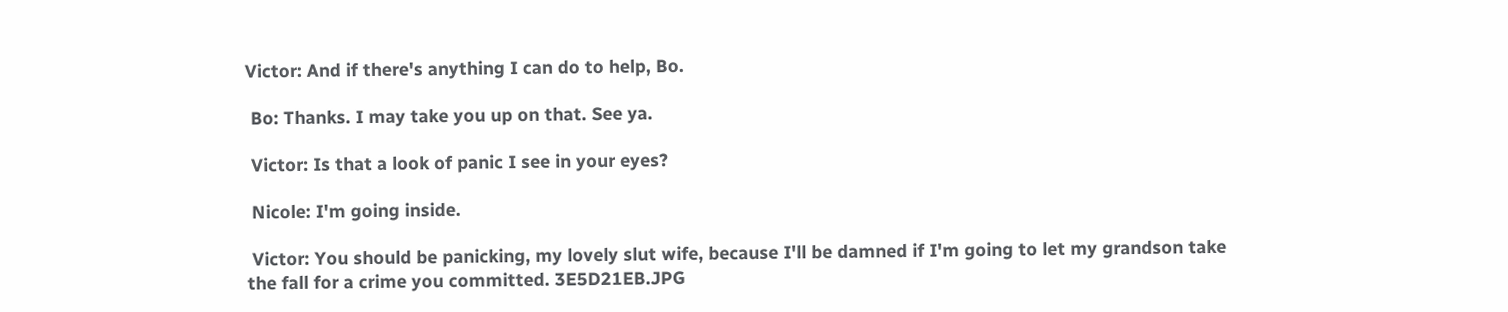Victor: And if there's anything I can do to help, Bo.

 Bo: Thanks. I may take you up on that. See ya.

 Victor: Is that a look of panic I see in your eyes?

 Nicole: I'm going inside.

 Victor: You should be panicking, my lovely slut wife, because I'll be damned if I'm going to let my grandson take the fall for a crime you committed. 3E5D21EB.JPG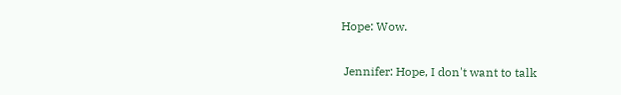Hope: Wow.

 Jennifer: Hope, I don't want to talk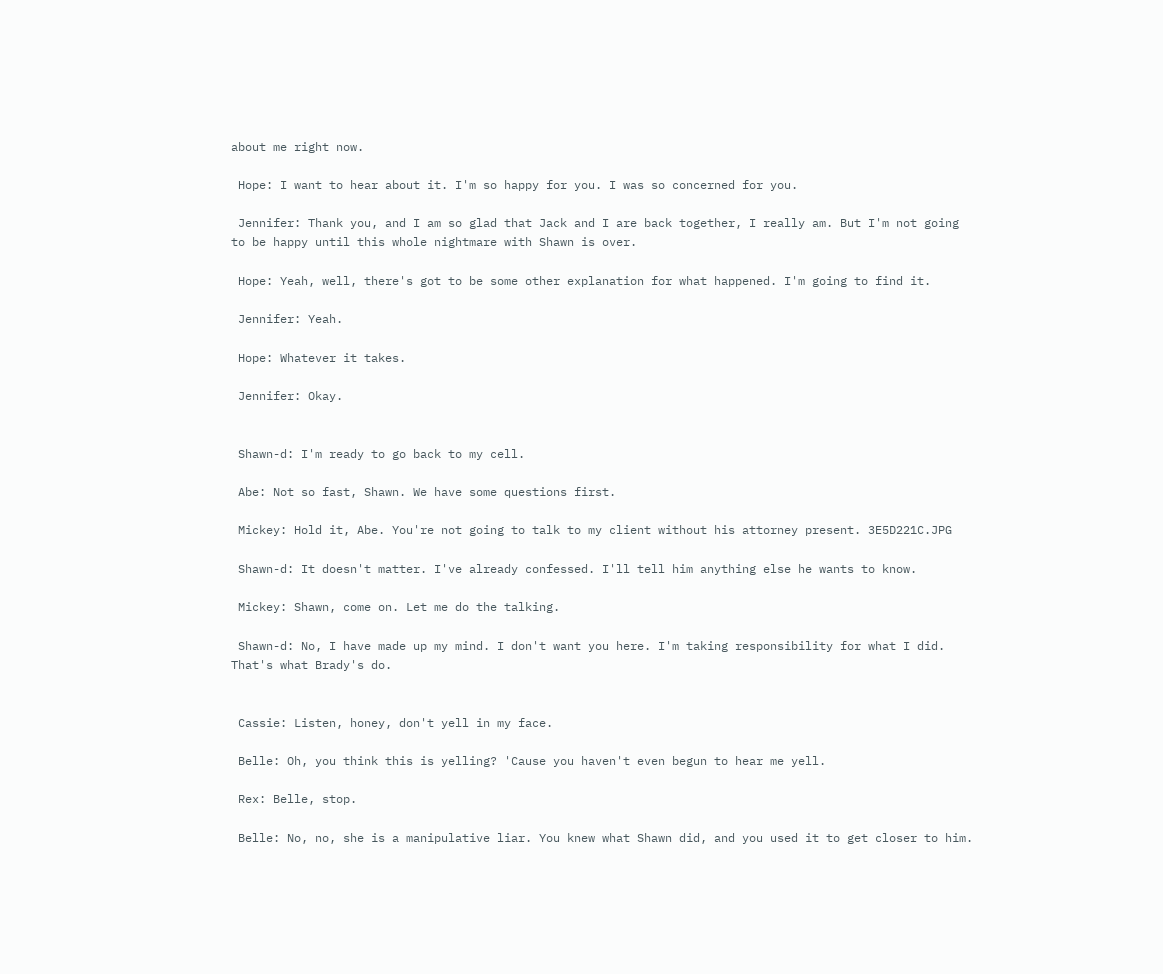about me right now.

 Hope: I want to hear about it. I'm so happy for you. I was so concerned for you.

 Jennifer: Thank you, and I am so glad that Jack and I are back together, I really am. But I'm not going to be happy until this whole nightmare with Shawn is over.

 Hope: Yeah, well, there's got to be some other explanation for what happened. I'm going to find it.

 Jennifer: Yeah.

 Hope: Whatever it takes.

 Jennifer: Okay.


 Shawn-d: I'm ready to go back to my cell.

 Abe: Not so fast, Shawn. We have some questions first.

 Mickey: Hold it, Abe. You're not going to talk to my client without his attorney present. 3E5D221C.JPG

 Shawn-d: It doesn't matter. I've already confessed. I'll tell him anything else he wants to know.

 Mickey: Shawn, come on. Let me do the talking.

 Shawn-d: No, I have made up my mind. I don't want you here. I'm taking responsibility for what I did. That's what Brady's do.


 Cassie: Listen, honey, don't yell in my face.

 Belle: Oh, you think this is yelling? 'Cause you haven't even begun to hear me yell.

 Rex: Belle, stop.

 Belle: No, no, she is a manipulative liar. You knew what Shawn did, and you used it to get closer to him.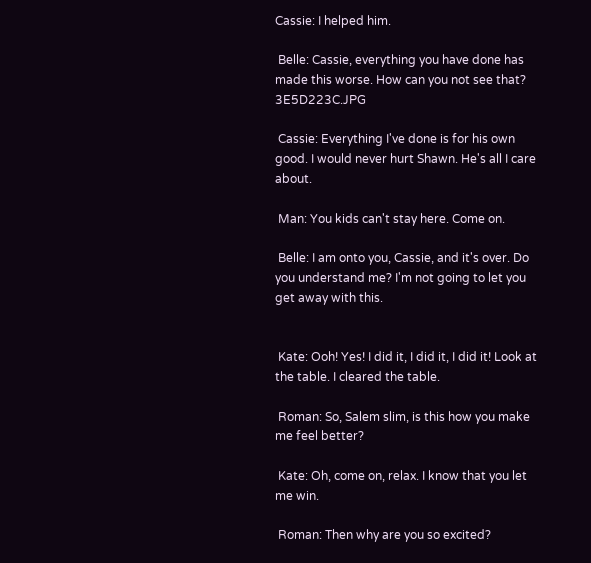Cassie: I helped him.

 Belle: Cassie, everything you have done has made this worse. How can you not see that? 3E5D223C.JPG

 Cassie: Everything I've done is for his own good. I would never hurt Shawn. He's all I care about.

 Man: You kids can't stay here. Come on.

 Belle: I am onto you, Cassie, and it's over. Do you understand me? I'm not going to let you get away with this.


 Kate: Ooh! Yes! I did it, I did it, I did it! Look at the table. I cleared the table.

 Roman: So, Salem slim, is this how you make me feel better?

 Kate: Oh, come on, relax. I know that you let me win.

 Roman: Then why are you so excited?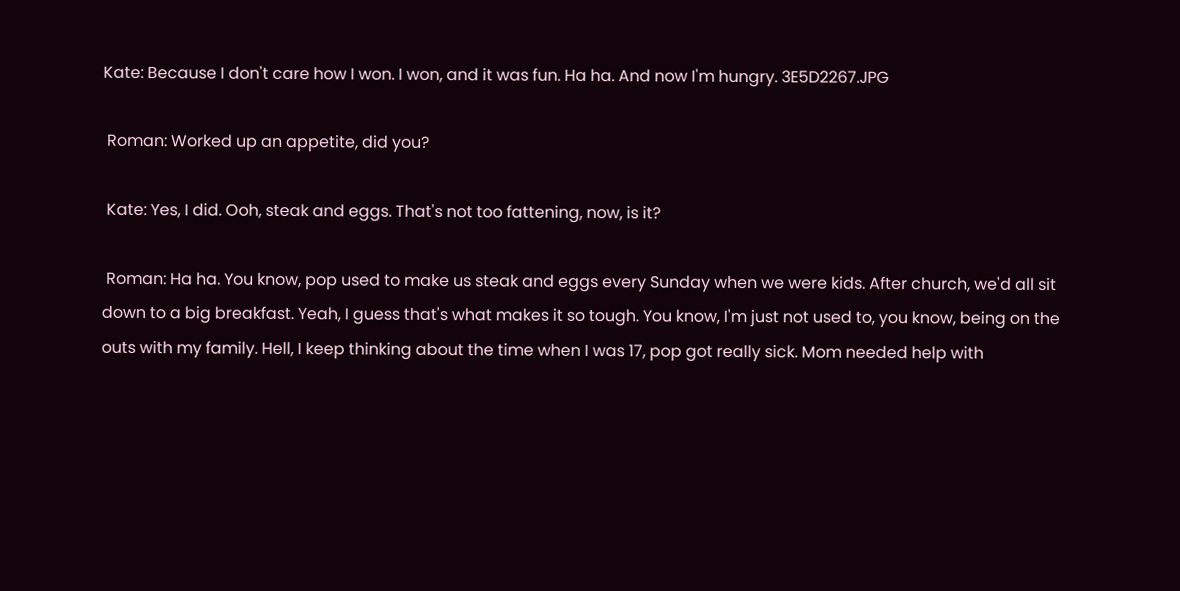Kate: Because I don't care how I won. I won, and it was fun. Ha ha. And now I'm hungry. 3E5D2267.JPG

 Roman: Worked up an appetite, did you?

 Kate: Yes, I did. Ooh, steak and eggs. That's not too fattening, now, is it?

 Roman: Ha ha. You know, pop used to make us steak and eggs every Sunday when we were kids. After church, we'd all sit down to a big breakfast. Yeah, I guess that's what makes it so tough. You know, I'm just not used to, you know, being on the outs with my family. Hell, I keep thinking about the time when I was 17, pop got really sick. Mom needed help with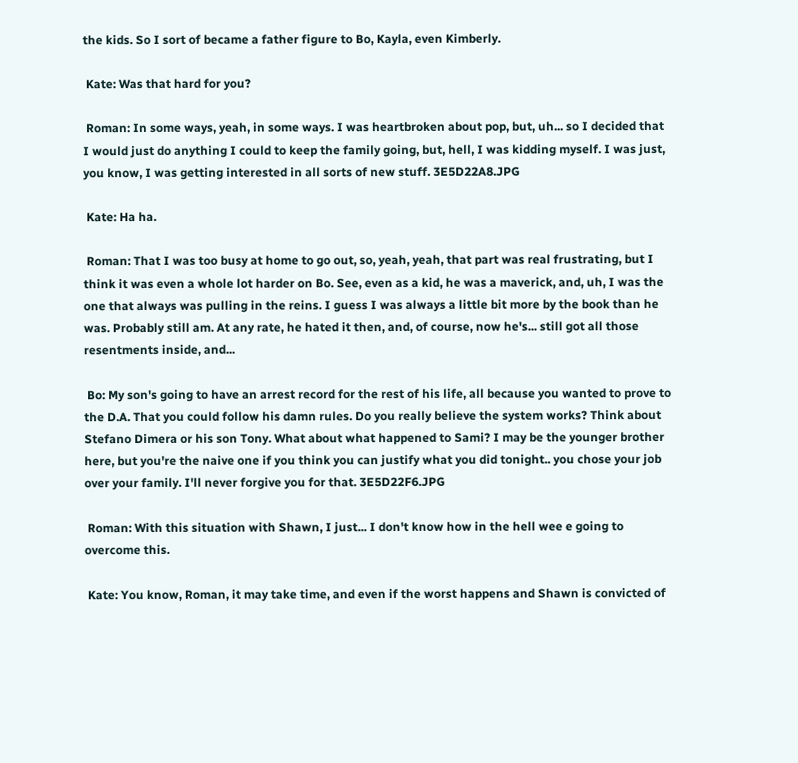the kids. So I sort of became a father figure to Bo, Kayla, even Kimberly.

 Kate: Was that hard for you?

 Roman: In some ways, yeah, in some ways. I was heartbroken about pop, but, uh... so I decided that I would just do anything I could to keep the family going, but, hell, I was kidding myself. I was just, you know, I was getting interested in all sorts of new stuff. 3E5D22A8.JPG

 Kate: Ha ha.

 Roman: That I was too busy at home to go out, so, yeah, yeah, that part was real frustrating, but I think it was even a whole lot harder on Bo. See, even as a kid, he was a maverick, and, uh, I was the one that always was pulling in the reins. I guess I was always a little bit more by the book than he was. Probably still am. At any rate, he hated it then, and, of course, now he's... still got all those resentments inside, and...

 Bo: My son's going to have an arrest record for the rest of his life, all because you wanted to prove to the D.A. That you could follow his damn rules. Do you really believe the system works? Think about Stefano Dimera or his son Tony. What about what happened to Sami? I may be the younger brother here, but you're the naive one if you think you can justify what you did tonight.. you chose your job over your family. I'll never forgive you for that. 3E5D22F6.JPG

 Roman: With this situation with Shawn, I just... I don't know how in the hell wee e going to overcome this.

 Kate: You know, Roman, it may take time, and even if the worst happens and Shawn is convicted of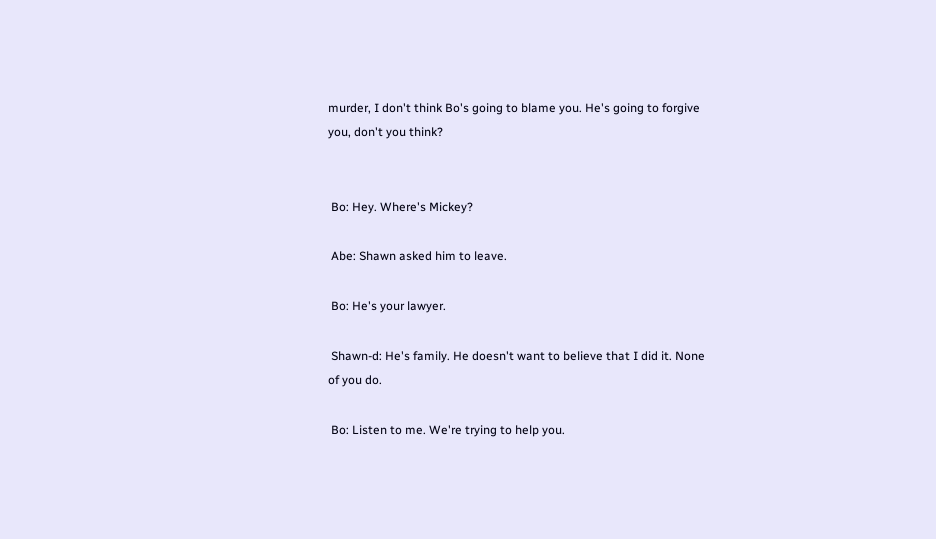murder, I don't think Bo's going to blame you. He's going to forgive you, don't you think?


 Bo: Hey. Where's Mickey?

 Abe: Shawn asked him to leave.

 Bo: He's your lawyer.

 Shawn-d: He's family. He doesn't want to believe that I did it. None of you do.

 Bo: Listen to me. We're trying to help you.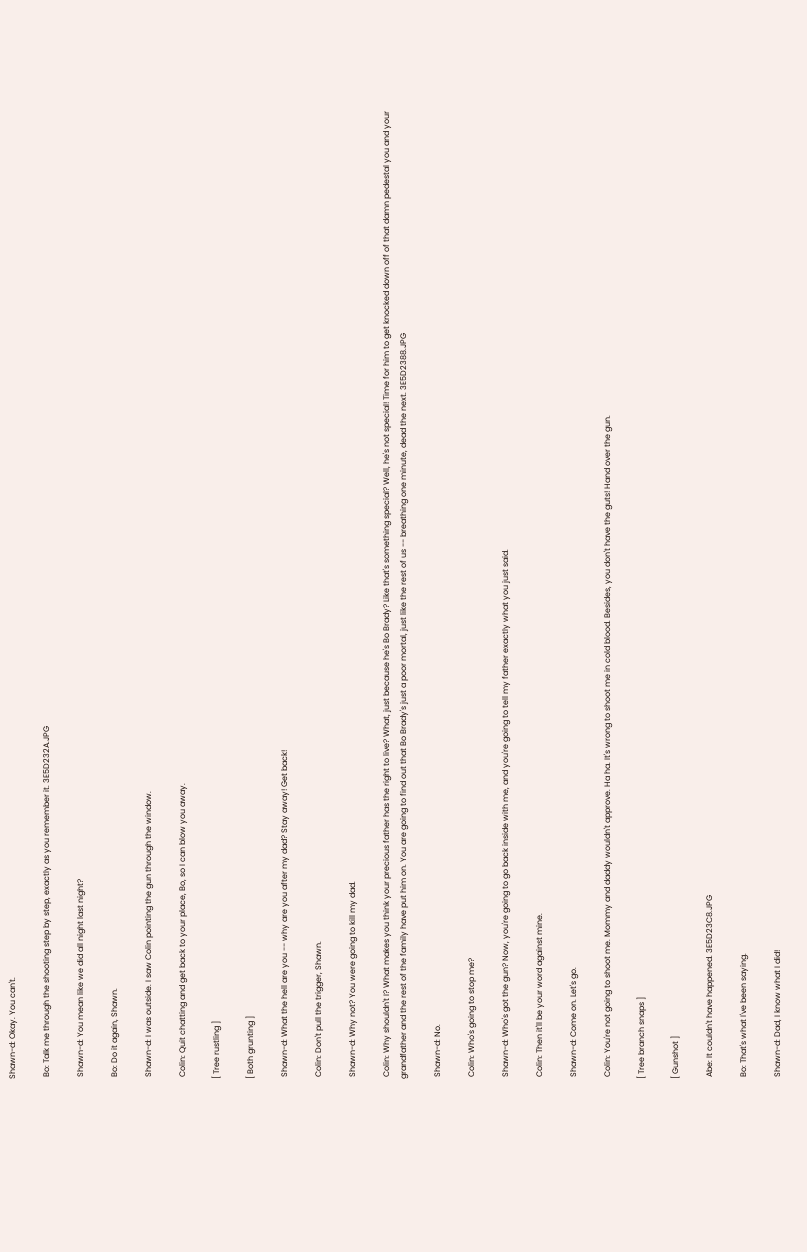Shawn-d: Okay. You can't.

 Bo: Talk me through the shooting step by step, exactly as you remember it. 3E5D232A.JPG

 Shawn-d: You mean like we did all night last night?

 Bo: Do it again, Shawn.

 Shawn-d: I was outside. I saw Colin pointing the gun through the window.

 Colin: Quit chatting and get back to your place, Bo, so I can blow you away.

[ Tree rustling ]

[ Both grunting ]

 Shawn-d: What the hell are you -- why are you after my dad? Stay away! Get back!

 Colin: Don't pull the trigger, Shawn.

 Shawn-d: Why not? You were going to kill my dad.

 Colin: Why shouldn't I? What makes you think your precious father has the right to live? What, just because he's Bo Brady? Like that's something special? Well, he's not special! Time for him to get knocked down off of that damn pedestal you and your grandfather and the rest of the family have put him on. You are going to find out that Bo Brady's just a poor mortal, just like the rest of us -- breathing one minute, dead the next. 3E5D2388.JPG

 Shawn-d: No.

 Colin: Who's going to stop me?

 Shawn-d: Who's got the gun? Now, you're going to go back inside with me, and you're going to tell my father exactly what you just said.

 Colin: Then it'll be your word against mine.

 Shawn-d: Come on. Let's go.

 Colin: You're not going to shoot me. Mommy and daddy wouldn't approve. Ha ha. It's wrong to shoot me in cold blood. Besides, you don't have the guts! Hand over the gun.

[ Tree branch snaps ]

[ Gunshot ]

 Abe: It couldn't have happened. 3E5D23C8.JPG

 Bo: That's what I've been saying.

 Shawn-d: Dad, I know what I did!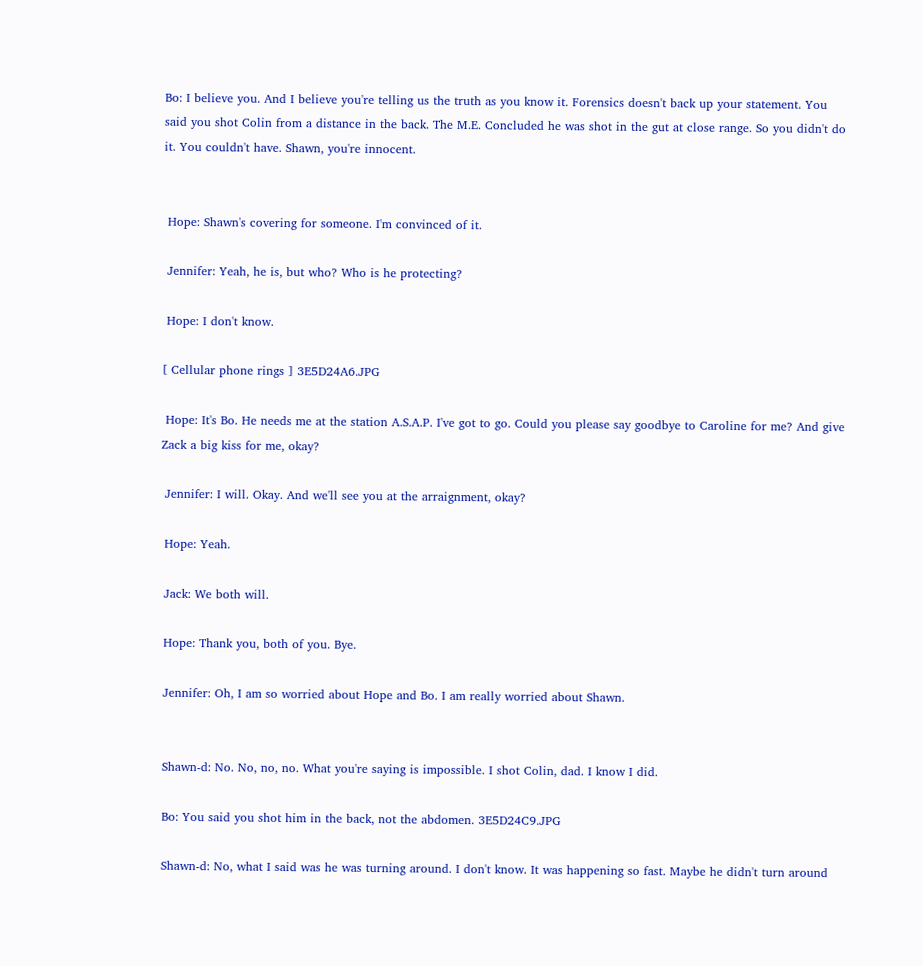Bo: I believe you. And I believe you're telling us the truth as you know it. Forensics doesn't back up your statement. You said you shot Colin from a distance in the back. The M.E. Concluded he was shot in the gut at close range. So you didn't do it. You couldn't have. Shawn, you're innocent.


 Hope: Shawn's covering for someone. I'm convinced of it.

 Jennifer: Yeah, he is, but who? Who is he protecting?

 Hope: I don't know.

[ Cellular phone rings ] 3E5D24A6.JPG

 Hope: It's Bo. He needs me at the station A.S.A.P. I've got to go. Could you please say goodbye to Caroline for me? And give Zack a big kiss for me, okay?

 Jennifer: I will. Okay. And we'll see you at the arraignment, okay?

 Hope: Yeah.

 Jack: We both will.

 Hope: Thank you, both of you. Bye.

 Jennifer: Oh, I am so worried about Hope and Bo. I am really worried about Shawn.


 Shawn-d: No. No, no, no. What you're saying is impossible. I shot Colin, dad. I know I did.

 Bo: You said you shot him in the back, not the abdomen. 3E5D24C9.JPG

 Shawn-d: No, what I said was he was turning around. I don't know. It was happening so fast. Maybe he didn't turn around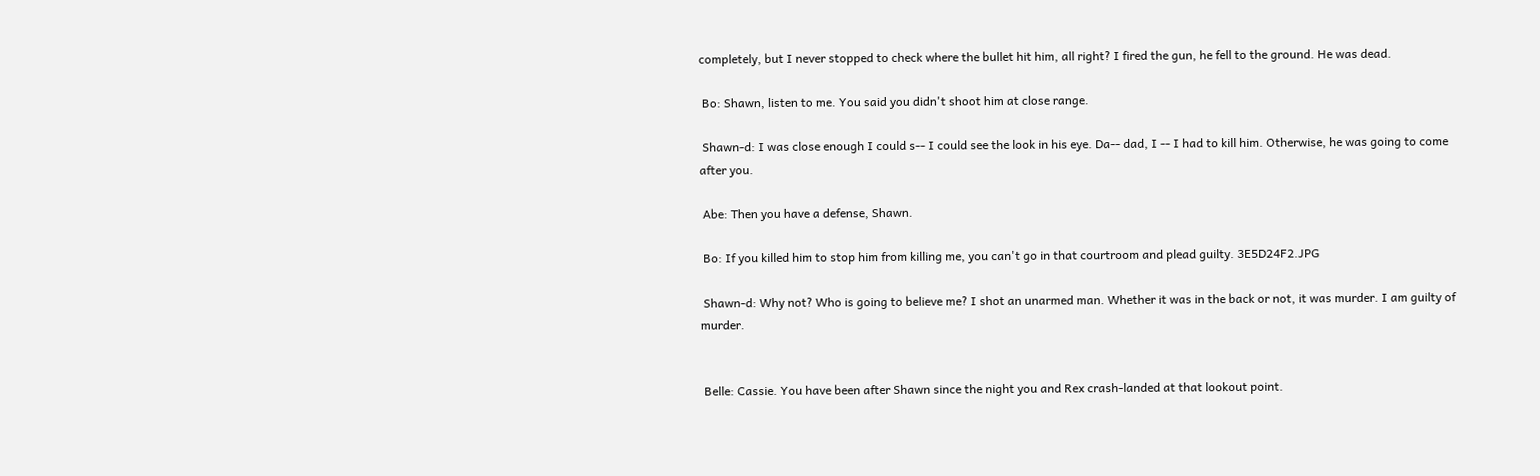completely, but I never stopped to check where the bullet hit him, all right? I fired the gun, he fell to the ground. He was dead.

 Bo: Shawn, listen to me. You said you didn't shoot him at close range.

 Shawn-d: I was close enough I could s-- I could see the look in his eye. Da-- dad, I -- I had to kill him. Otherwise, he was going to come after you.

 Abe: Then you have a defense, Shawn.

 Bo: If you killed him to stop him from killing me, you can't go in that courtroom and plead guilty. 3E5D24F2.JPG

 Shawn-d: Why not? Who is going to believe me? I shot an unarmed man. Whether it was in the back or not, it was murder. I am guilty of murder.


 Belle: Cassie. You have been after Shawn since the night you and Rex crash-landed at that lookout point.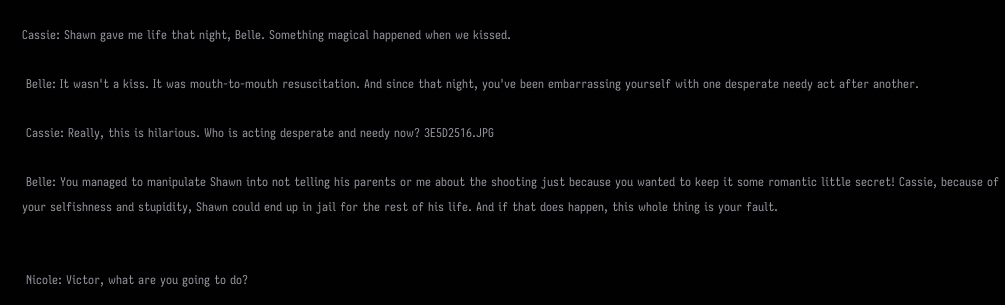Cassie: Shawn gave me life that night, Belle. Something magical happened when we kissed.

 Belle: It wasn't a kiss. It was mouth-to-mouth resuscitation. And since that night, you've been embarrassing yourself with one desperate needy act after another.

 Cassie: Really, this is hilarious. Who is acting desperate and needy now? 3E5D2516.JPG

 Belle: You managed to manipulate Shawn into not telling his parents or me about the shooting just because you wanted to keep it some romantic little secret! Cassie, because of your selfishness and stupidity, Shawn could end up in jail for the rest of his life. And if that does happen, this whole thing is your fault.


 Nicole: Victor, what are you going to do?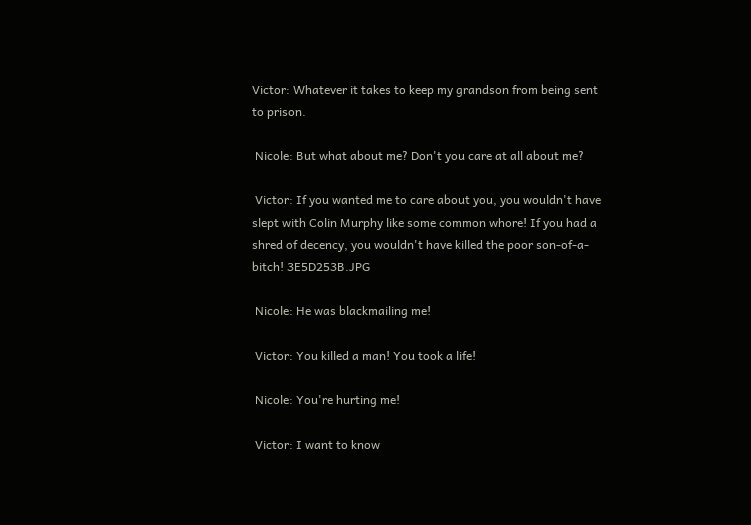Victor: Whatever it takes to keep my grandson from being sent to prison.

 Nicole: But what about me? Don't you care at all about me?

 Victor: If you wanted me to care about you, you wouldn't have slept with Colin Murphy like some common whore! If you had a shred of decency, you wouldn't have killed the poor son-of-a-bitch! 3E5D253B.JPG

 Nicole: He was blackmailing me!

 Victor: You killed a man! You took a life!

 Nicole: You're hurting me!

 Victor: I want to know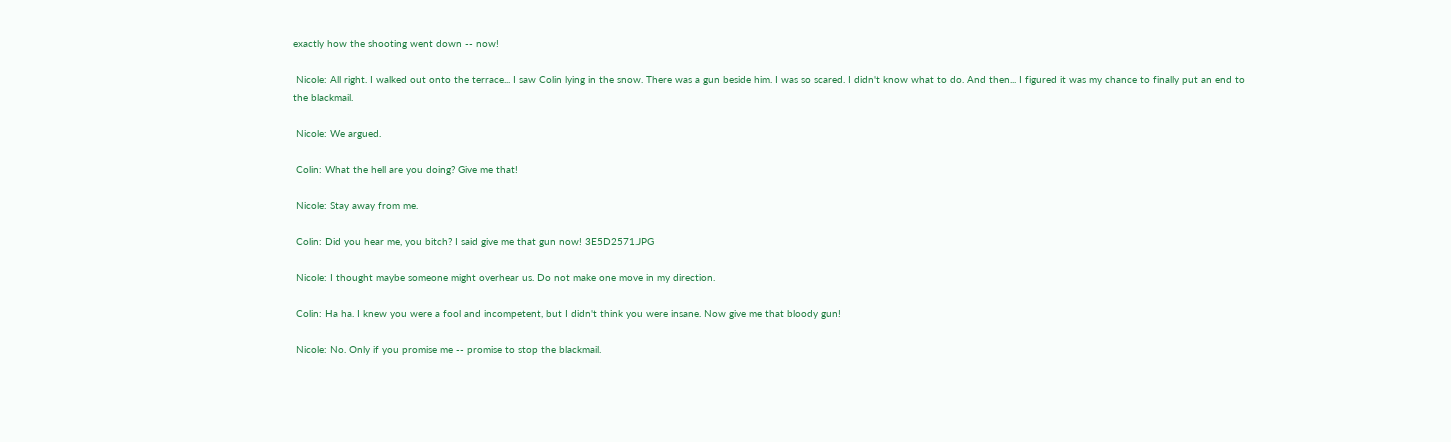exactly how the shooting went down -- now!

 Nicole: All right. I walked out onto the terrace... I saw Colin lying in the snow. There was a gun beside him. I was so scared. I didn't know what to do. And then... I figured it was my chance to finally put an end to the blackmail.

 Nicole: We argued.

 Colin: What the hell are you doing? Give me that!

 Nicole: Stay away from me.

 Colin: Did you hear me, you bitch? I said give me that gun now! 3E5D2571.JPG

 Nicole: I thought maybe someone might overhear us. Do not make one move in my direction.

 Colin: Ha ha. I knew you were a fool and incompetent, but I didn't think you were insane. Now give me that bloody gun!

 Nicole: No. Only if you promise me -- promise to stop the blackmail.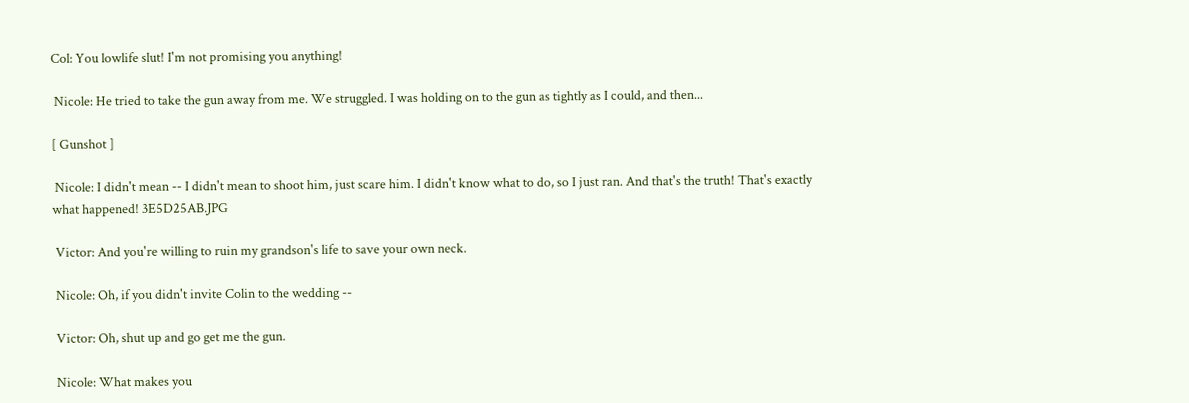Col: You lowlife slut! I'm not promising you anything!

 Nicole: He tried to take the gun away from me. We struggled. I was holding on to the gun as tightly as I could, and then...

[ Gunshot ]

 Nicole: I didn't mean -- I didn't mean to shoot him, just scare him. I didn't know what to do, so I just ran. And that's the truth! That's exactly what happened! 3E5D25AB.JPG

 Victor: And you're willing to ruin my grandson's life to save your own neck.

 Nicole: Oh, if you didn't invite Colin to the wedding --

 Victor: Oh, shut up and go get me the gun.

 Nicole: What makes you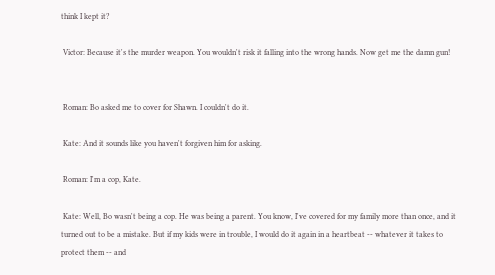think I kept it?

 Victor: Because it's the murder weapon. You wouldn't risk it falling into the wrong hands. Now get me the damn gun!


 Roman: Bo asked me to cover for Shawn. I couldn't do it.

 Kate: And it sounds like you haven't forgiven him for asking.

 Roman: I'm a cop, Kate.

 Kate: Well, Bo wasn't being a cop. He was being a parent. You know, I've covered for my family more than once, and it turned out to be a mistake. But if my kids were in trouble, I would do it again in a heartbeat -- whatever it takes to protect them -- and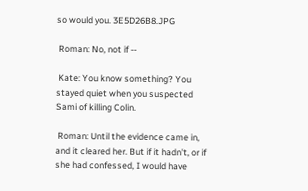so would you. 3E5D26B8.JPG

 Roman: No, not if --

 Kate: You know something? You stayed quiet when you suspected Sami of killing Colin.

 Roman: Until the evidence came in, and it cleared her. But if it hadn't, or if she had confessed, I would have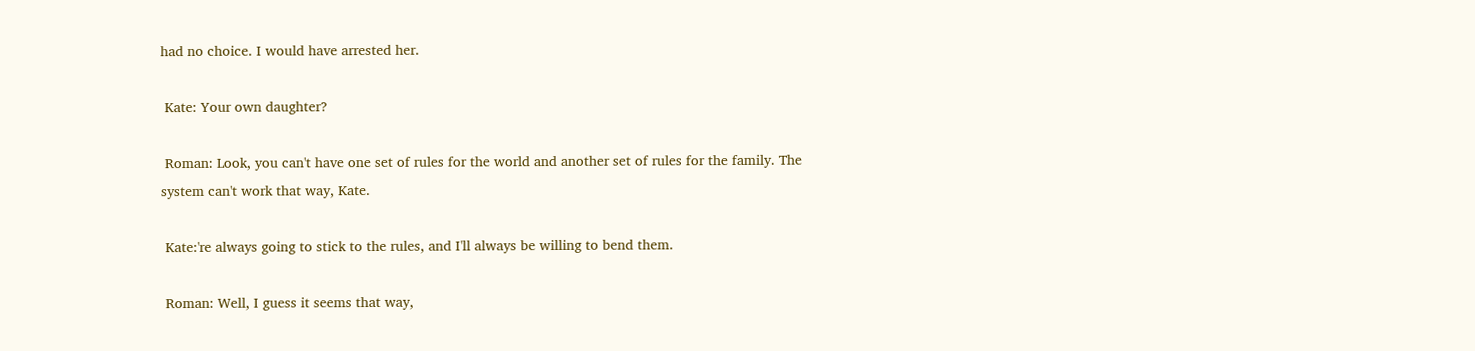had no choice. I would have arrested her.

 Kate: Your own daughter?

 Roman: Look, you can't have one set of rules for the world and another set of rules for the family. The system can't work that way, Kate.

 Kate:'re always going to stick to the rules, and I'll always be willing to bend them.

 Roman: Well, I guess it seems that way,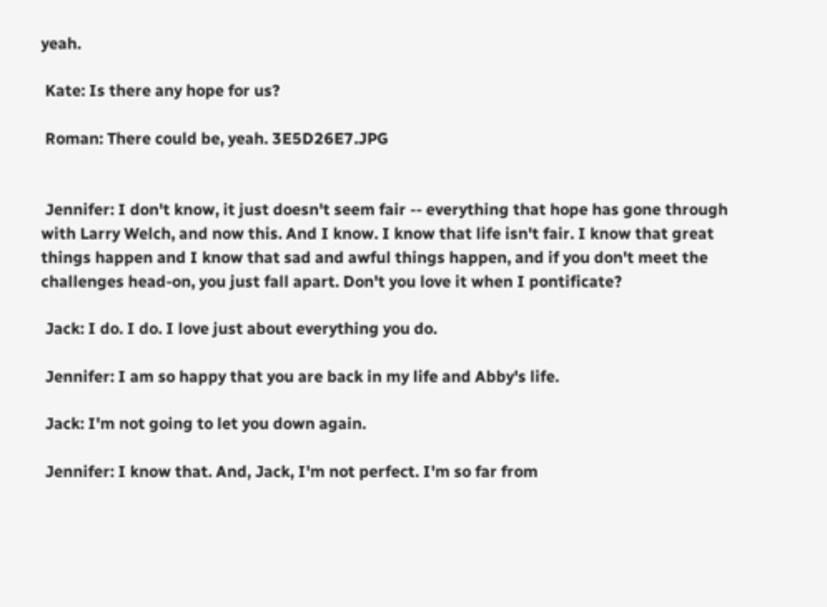yeah.

 Kate: Is there any hope for us?

 Roman: There could be, yeah. 3E5D26E7.JPG


 Jennifer: I don't know, it just doesn't seem fair -- everything that hope has gone through with Larry Welch, and now this. And I know. I know that life isn't fair. I know that great things happen and I know that sad and awful things happen, and if you don't meet the challenges head-on, you just fall apart. Don't you love it when I pontificate?

 Jack: I do. I do. I love just about everything you do.

 Jennifer: I am so happy that you are back in my life and Abby's life.

 Jack: I'm not going to let you down again.

 Jennifer: I know that. And, Jack, I'm not perfect. I'm so far from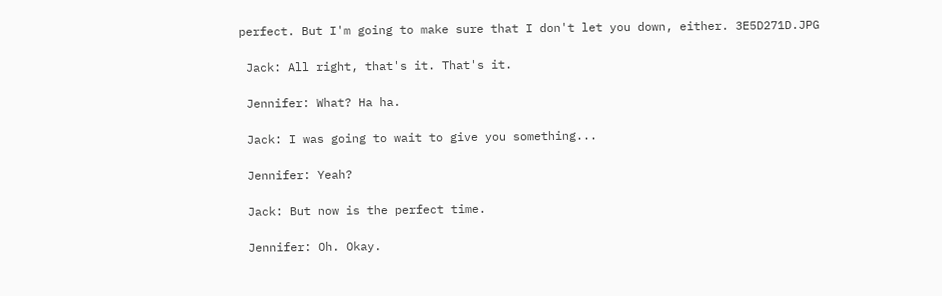perfect. But I'm going to make sure that I don't let you down, either. 3E5D271D.JPG

 Jack: All right, that's it. That's it.

 Jennifer: What? Ha ha.

 Jack: I was going to wait to give you something...

 Jennifer: Yeah?

 Jack: But now is the perfect time.

 Jennifer: Oh. Okay.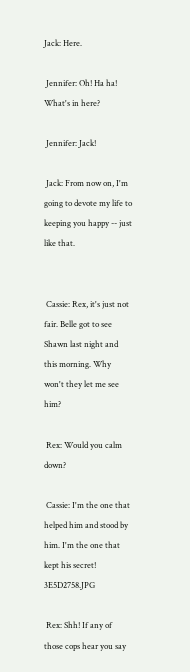Jack: Here.

 Jennifer: Oh! Ha ha! What's in here?

 Jennifer: Jack!

 Jack: From now on, I'm going to devote my life to keeping you happy -- just like that.


 Cassie: Rex, it's just not fair. Belle got to see Shawn last night and this morning. Why won't they let me see him?

 Rex: Would you calm down?

 Cassie: I'm the one that helped him and stood by him. I'm the one that kept his secret! 3E5D2758.JPG

 Rex: Shh! If any of those cops hear you say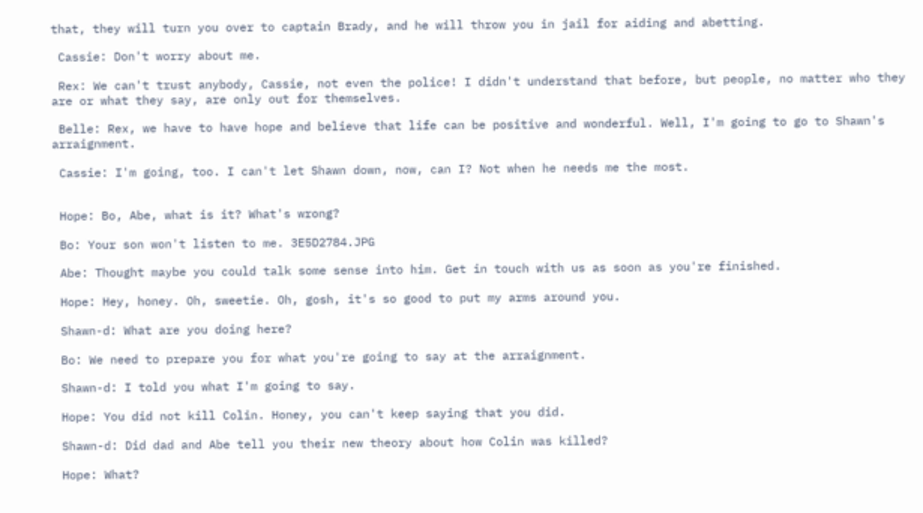that, they will turn you over to captain Brady, and he will throw you in jail for aiding and abetting.

 Cassie: Don't worry about me.

 Rex: We can't trust anybody, Cassie, not even the police! I didn't understand that before, but people, no matter who they are or what they say, are only out for themselves.

 Belle: Rex, we have to have hope and believe that life can be positive and wonderful. Well, I'm going to go to Shawn's arraignment.

 Cassie: I'm going, too. I can't let Shawn down, now, can I? Not when he needs me the most.


 Hope: Bo, Abe, what is it? What's wrong?

 Bo: Your son won't listen to me. 3E5D2784.JPG

 Abe: Thought maybe you could talk some sense into him. Get in touch with us as soon as you're finished.

 Hope: Hey, honey. Oh, sweetie. Oh, gosh, it's so good to put my arms around you.

 Shawn-d: What are you doing here?

 Bo: We need to prepare you for what you're going to say at the arraignment.

 Shawn-d: I told you what I'm going to say.

 Hope: You did not kill Colin. Honey, you can't keep saying that you did.

 Shawn-d: Did dad and Abe tell you their new theory about how Colin was killed?

 Hope: What?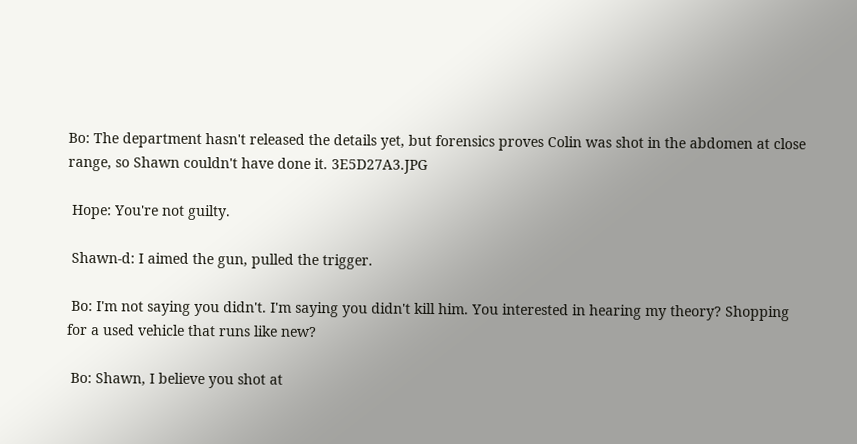Bo: The department hasn't released the details yet, but forensics proves Colin was shot in the abdomen at close range, so Shawn couldn't have done it. 3E5D27A3.JPG

 Hope: You're not guilty.

 Shawn-d: I aimed the gun, pulled the trigger.

 Bo: I'm not saying you didn't. I'm saying you didn't kill him. You interested in hearing my theory? Shopping for a used vehicle that runs like new?

 Bo: Shawn, I believe you shot at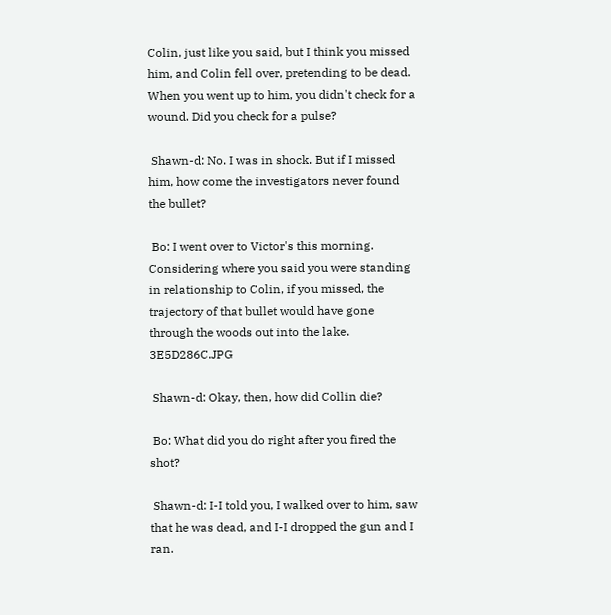Colin, just like you said, but I think you missed him, and Colin fell over, pretending to be dead. When you went up to him, you didn't check for a wound. Did you check for a pulse?

 Shawn-d: No. I was in shock. But if I missed him, how come the investigators never found the bullet?

 Bo: I went over to Victor's this morning. Considering where you said you were standing in relationship to Colin, if you missed, the trajectory of that bullet would have gone through the woods out into the lake. 3E5D286C.JPG

 Shawn-d: Okay, then, how did Collin die?

 Bo: What did you do right after you fired the shot?

 Shawn-d: I-I told you, I walked over to him, saw that he was dead, and I-I dropped the gun and I ran.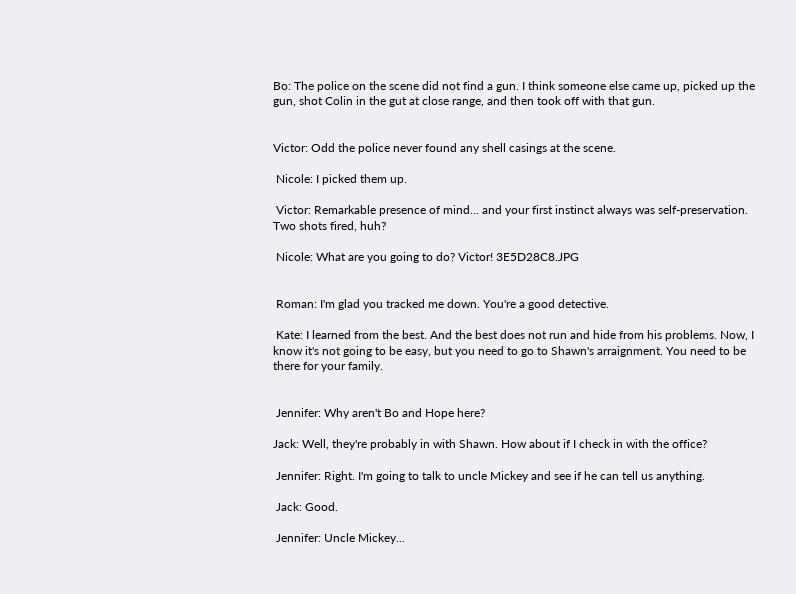Bo: The police on the scene did not find a gun. I think someone else came up, picked up the gun, shot Colin in the gut at close range, and then took off with that gun.


Victor: Odd the police never found any shell casings at the scene.

 Nicole: I picked them up.

 Victor: Remarkable presence of mind... and your first instinct always was self-preservation. Two shots fired, huh?

 Nicole: What are you going to do? Victor! 3E5D28C8.JPG


 Roman: I'm glad you tracked me down. You're a good detective.

 Kate: I learned from the best. And the best does not run and hide from his problems. Now, I know it's not going to be easy, but you need to go to Shawn's arraignment. You need to be there for your family.


 Jennifer: Why aren't Bo and Hope here?

Jack: Well, they're probably in with Shawn. How about if I check in with the office?

 Jennifer: Right. I'm going to talk to uncle Mickey and see if he can tell us anything.

 Jack: Good.

 Jennifer: Uncle Mickey...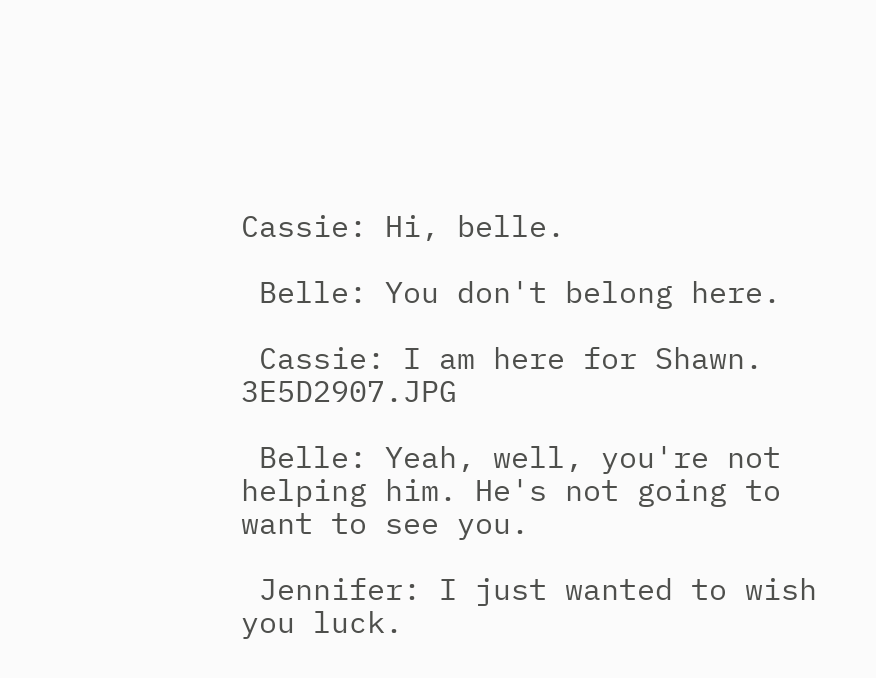Cassie: Hi, belle.

 Belle: You don't belong here.

 Cassie: I am here for Shawn. 3E5D2907.JPG

 Belle: Yeah, well, you're not helping him. He's not going to want to see you.

 Jennifer: I just wanted to wish you luck.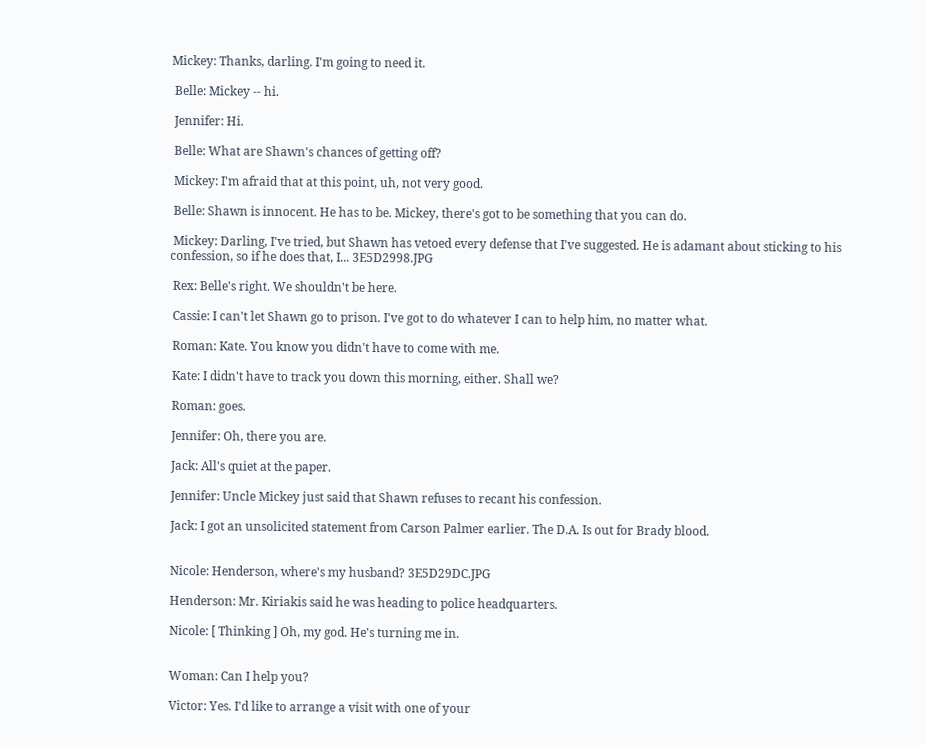Mickey: Thanks, darling. I'm going to need it.

 Belle: Mickey -- hi.

 Jennifer: Hi.

 Belle: What are Shawn's chances of getting off?

 Mickey: I'm afraid that at this point, uh, not very good.

 Belle: Shawn is innocent. He has to be. Mickey, there's got to be something that you can do.

 Mickey: Darling, I've tried, but Shawn has vetoed every defense that I've suggested. He is adamant about sticking to his confession, so if he does that, I... 3E5D2998.JPG

 Rex: Belle's right. We shouldn't be here.

 Cassie: I can't let Shawn go to prison. I've got to do whatever I can to help him, no matter what.

 Roman: Kate. You know you didn't have to come with me.

 Kate: I didn't have to track you down this morning, either. Shall we?

 Roman: goes.

 Jennifer: Oh, there you are.

 Jack: All's quiet at the paper.

 Jennifer: Uncle Mickey just said that Shawn refuses to recant his confession.

 Jack: I got an unsolicited statement from Carson Palmer earlier. The D.A. Is out for Brady blood.


 Nicole: Henderson, where's my husband? 3E5D29DC.JPG

 Henderson: Mr. Kiriakis said he was heading to police headquarters.

 Nicole: [ Thinking ] Oh, my god. He's turning me in.


 Woman: Can I help you?

 Victor: Yes. I'd like to arrange a visit with one of your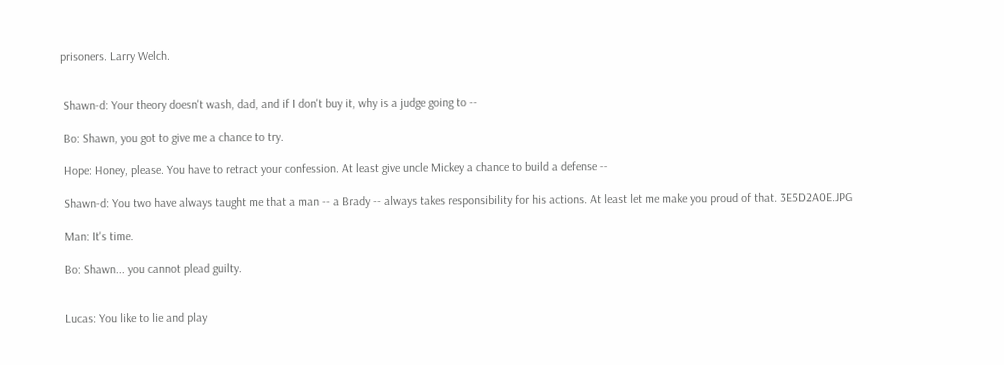prisoners. Larry Welch.


 Shawn-d: Your theory doesn't wash, dad, and if I don't buy it, why is a judge going to --

 Bo: Shawn, you got to give me a chance to try.

 Hope: Honey, please. You have to retract your confession. At least give uncle Mickey a chance to build a defense --

 Shawn-d: You two have always taught me that a man -- a Brady -- always takes responsibility for his actions. At least let me make you proud of that. 3E5D2A0E.JPG

 Man: It's time.

 Bo: Shawn... you cannot plead guilty.


 Lucas: You like to lie and play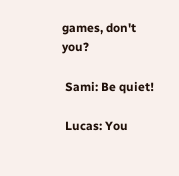games, don't you?

 Sami: Be quiet!

 Lucas: You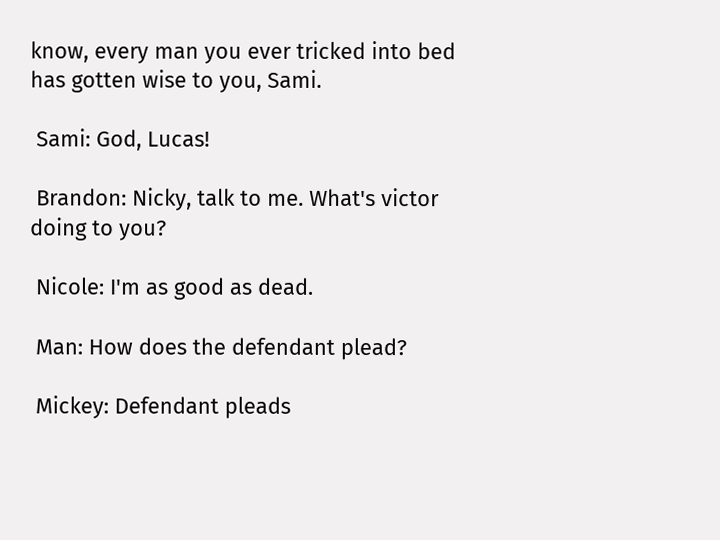know, every man you ever tricked into bed has gotten wise to you, Sami.

 Sami: God, Lucas!

 Brandon: Nicky, talk to me. What's victor doing to you?

 Nicole: I'm as good as dead.

 Man: How does the defendant plead?

 Mickey: Defendant pleads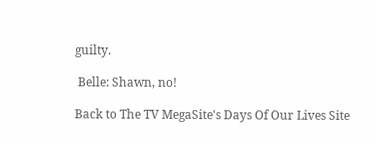guilty.

 Belle: Shawn, no!

Back to The TV MegaSite's Days Of Our Lives Site